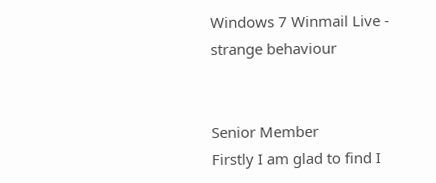Windows 7 Winmail Live - strange behaviour


Senior Member
Firstly I am glad to find I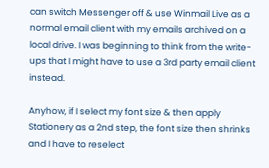can switch Messenger off & use Winmail Live as a normal email client with my emails archived on a local drive. I was beginning to think from the write-ups that I might have to use a 3rd party email client instead.

Anyhow, if I select my font size & then apply Stationery as a 2nd step, the font size then shrinks and I have to reselect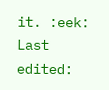it. :eek:
Last edited: